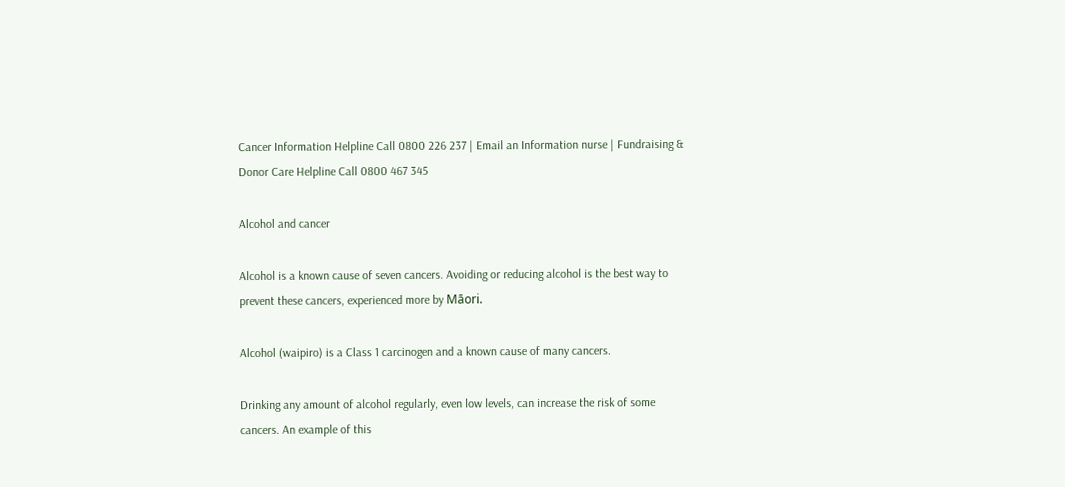Cancer Information Helpline Call 0800 226 237 | Email an Information nurse | Fundraising & Donor Care Helpline Call 0800 467 345

Alcohol and cancer

Alcohol is a known cause of seven cancers. Avoiding or reducing alcohol is the best way to prevent these cancers, experienced more by Māori.

Alcohol (waipiro) is a Class 1 carcinogen and a known cause of many cancers.

Drinking any amount of alcohol regularly, even low levels, can increase the risk of some cancers. An example of this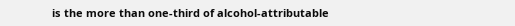is the more than one-third of alcohol-attributable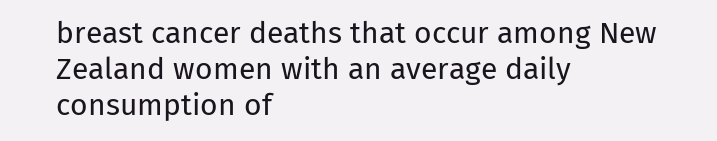breast cancer deaths that occur among New Zealand women with an average daily consumption of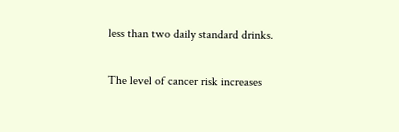less than two daily standard drinks.

The level of cancer risk increases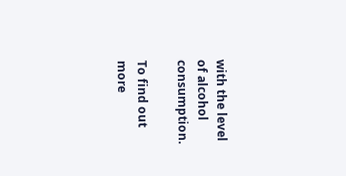with the level of alcohol consumption.

To find out more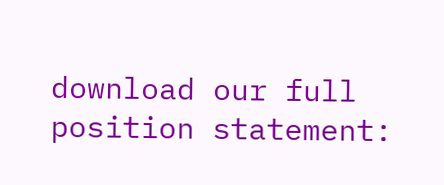download our full position statement: